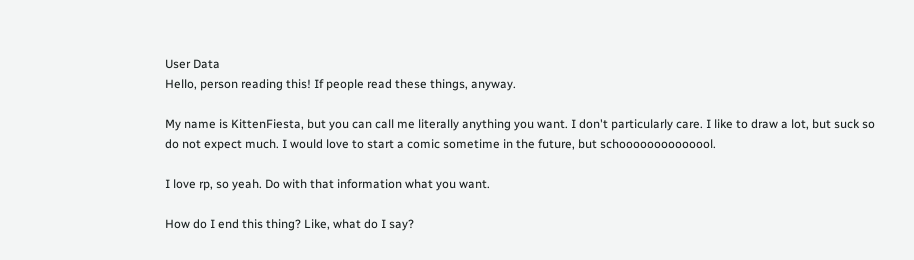User Data
Hello, person reading this! If people read these things, anyway.

My name is KittenFiesta, but you can call me literally anything you want. I don't particularly care. I like to draw a lot, but suck so do not expect much. I would love to start a comic sometime in the future, but schoooooooooooool.

I love rp, so yeah. Do with that information what you want.

How do I end this thing? Like, what do I say?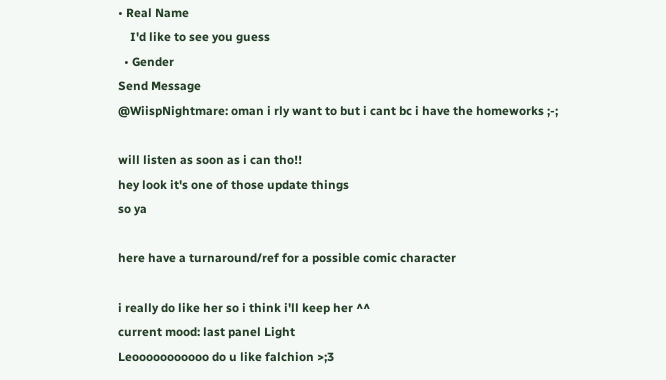• Real Name
    I'd like to see you guess
  • Gender
Send Message
@WiispNightmare: oman i rly want to but i cant bc i have the homeworks ;-;

will listen as soon as i can tho!!
hey look it's one of those update things
so ya

here have a turnaround/ref for a possible comic character

i really do like her so i think i'll keep her ^^
current mood: last panel Light
Leooooooooooo do u like falchion >;3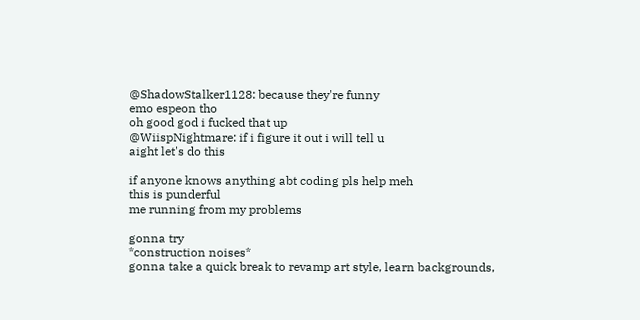@ShadowStalker1128: because they're funny
emo espeon tho
oh good god i fucked that up
@WiispNightmare: if i figure it out i will tell u
aight let's do this

if anyone knows anything abt coding pls help meh
this is punderful
me running from my problems

gonna try
*construction noises*
gonna take a quick break to revamp art style, learn backgrounds,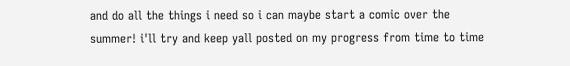and do all the things i need so i can maybe start a comic over the summer! i'll try and keep yall posted on my progress from time to time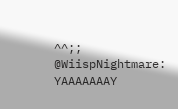^^;;
@WiispNightmare: YAAAAAAAY